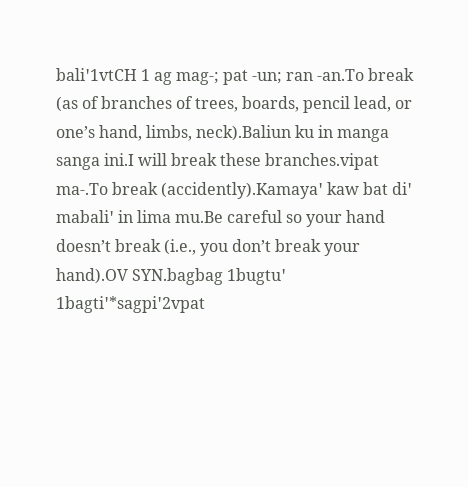baliꞌ1vtCH 1 ag mag-; pat -un; ran -an.To break (as of branches of trees, boards, pencil lead, or one’s hand, limbs, neck).Baliun ku in manga sanga ini.I will break these branches.vipat ma-.To break (accidently).Kamayaꞌ kaw bat diꞌ mabaliꞌ in lima mu.Be careful so your hand doesn’t break (i.e., you don’t break your hand).OV SYN.bagbag 1bugtuꞌ 1bagtiꞌ*sagpiꞌ2vpat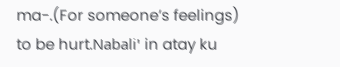ma-.(For someone’s feelings) to be hurt.Nabaliꞌ in atay ku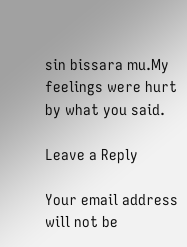sin bissara mu.My feelings were hurt by what you said.

Leave a Reply

Your email address will not be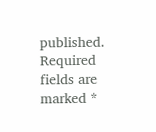published. Required fields are marked *